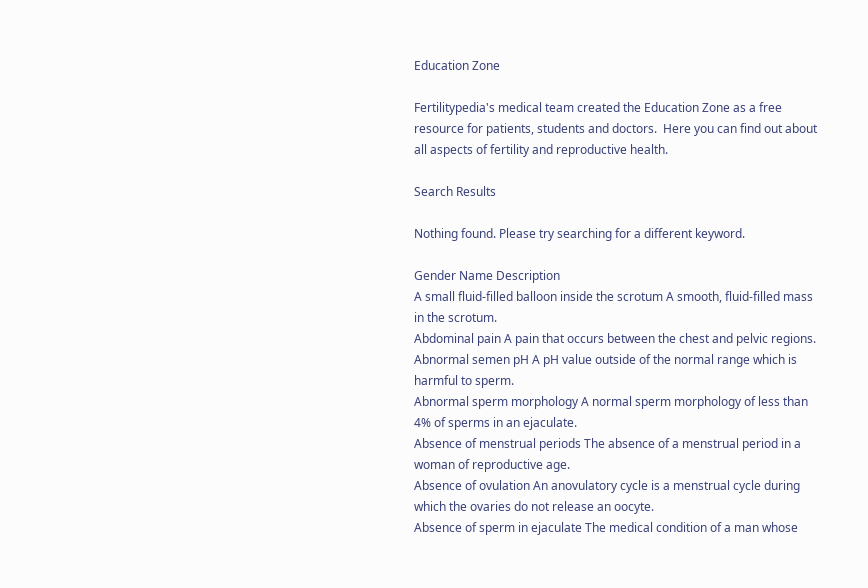Education Zone

Fertilitypedia's medical team created the Education Zone as a free resource for patients, students and doctors.  Here you can find out about all aspects of fertility and reproductive health.

Search Results

Nothing found. Please try searching for a different keyword.

Gender Name Description
A small fluid-filled balloon inside the scrotum A smooth, fluid-filled mass in the scrotum.
Abdominal pain A pain that occurs between the chest and pelvic regions.
Abnormal semen pH A pH value outside of the normal range which is harmful to sperm.
Abnormal sperm morphology A normal sperm morphology of less than 4% of sperms in an ejaculate.
Absence of menstrual periods The absence of a menstrual period in a woman of reproductive age.
Absence of ovulation An anovulatory cycle is a menstrual cycle during which the ovaries do not release an oocyte.
Absence of sperm in ejaculate The medical condition of a man whose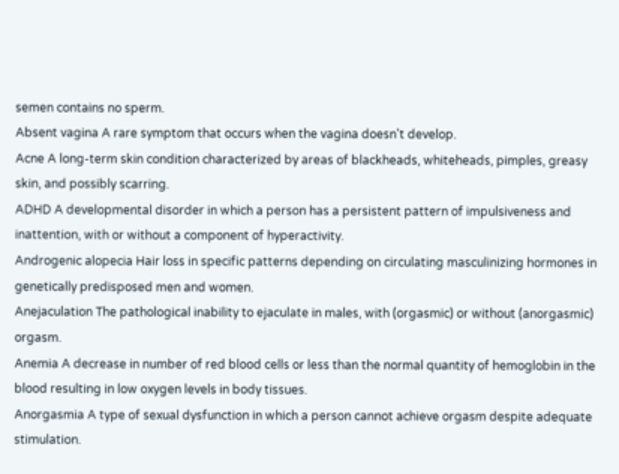semen contains no sperm.
Absent vagina A rare symptom that occurs when the vagina doesn't develop.
Acne A long-term skin condition characterized by areas of blackheads, whiteheads, pimples, greasy skin, and possibly scarring.
ADHD A developmental disorder in which a person has a persistent pattern of impulsiveness and inattention, with or without a component of hyperactivity.
Androgenic alopecia Hair loss in specific patterns depending on circulating masculinizing hormones in genetically predisposed men and women.
Anejaculation The pathological inability to ejaculate in males, with (orgasmic) or without (anorgasmic) orgasm.
Anemia A decrease in number of red blood cells or less than the normal quantity of hemoglobin in the blood resulting in low oxygen levels in body tissues.
Anorgasmia A type of sexual dysfunction in which a person cannot achieve orgasm despite adequate stimulation.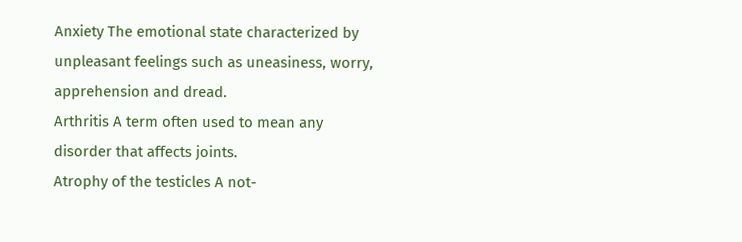Anxiety The emotional state characterized by unpleasant feelings such as uneasiness, worry, apprehension and dread.
Arthritis A term often used to mean any disorder that affects joints.
Atrophy of the testicles A not-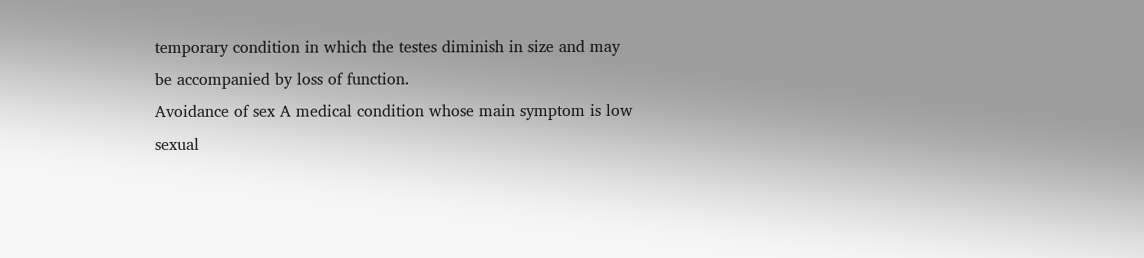temporary condition in which the testes diminish in size and may be accompanied by loss of function.
Avoidance of sex A medical condition whose main symptom is low sexual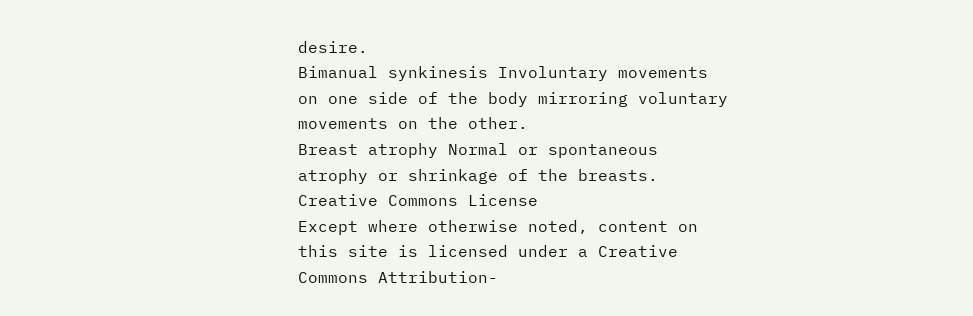desire.
Bimanual synkinesis Involuntary movements on one side of the body mirroring voluntary movements on the other.
Breast atrophy Normal or spontaneous atrophy or shrinkage of the breasts.
Creative Commons License
Except where otherwise noted, content on this site is licensed under a Creative Commons Attribution-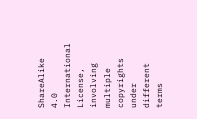ShareAlike 4.0 International License, involving multiple copyrights under different terms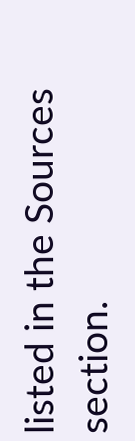listed in the Sources section.